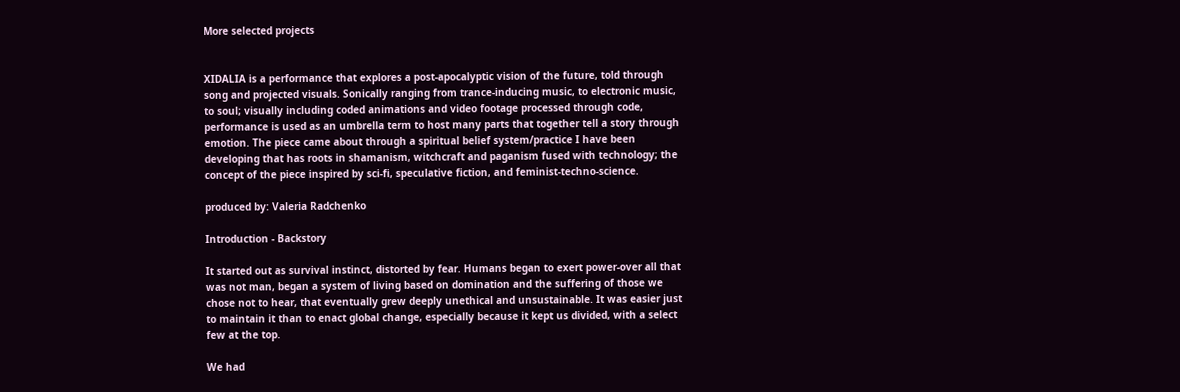More selected projects


XIDALIA is a performance that explores a post-apocalyptic vision of the future, told through song and projected visuals. Sonically ranging from trance-inducing music, to electronic music, to soul; visually including coded animations and video footage processed through code, performance is used as an umbrella term to host many parts that together tell a story through emotion. The piece came about through a spiritual belief system/practice I have been developing that has roots in shamanism, witchcraft and paganism fused with technology; the concept of the piece inspired by sci-fi, speculative fiction, and feminist-techno-science.

produced by: Valeria Radchenko

Introduction - Backstory

It started out as survival instinct, distorted by fear. Humans began to exert power-over all that was not man, began a system of living based on domination and the suffering of those we chose not to hear, that eventually grew deeply unethical and unsustainable. It was easier just to maintain it than to enact global change, especially because it kept us divided, with a select few at the top.

We had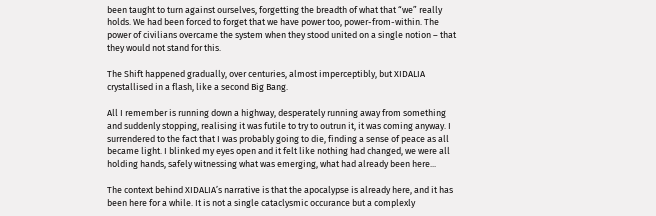been taught to turn against ourselves, forgetting the breadth of what that “we” really holds. We had been forced to forget that we have power too, power-from-within. The power of civilians overcame the system when they stood united on a single notion – that they would not stand for this.

The Shift happened gradually, over centuries, almost imperceptibly, but XIDALIA crystallised in a flash, like a second Big Bang.

All I remember is running down a highway, desperately running away from something and suddenly stopping, realising it was futile to try to outrun it, it was coming anyway. I surrendered to the fact that I was probably going to die, finding a sense of peace as all became light. I blinked my eyes open and it felt like nothing had changed, we were all holding hands, safely witnessing what was emerging, what had already been here...

The context behind XIDALIA’s narrative is that the apocalypse is already here, and it has been here for a while. It is not a single cataclysmic occurance but a complexly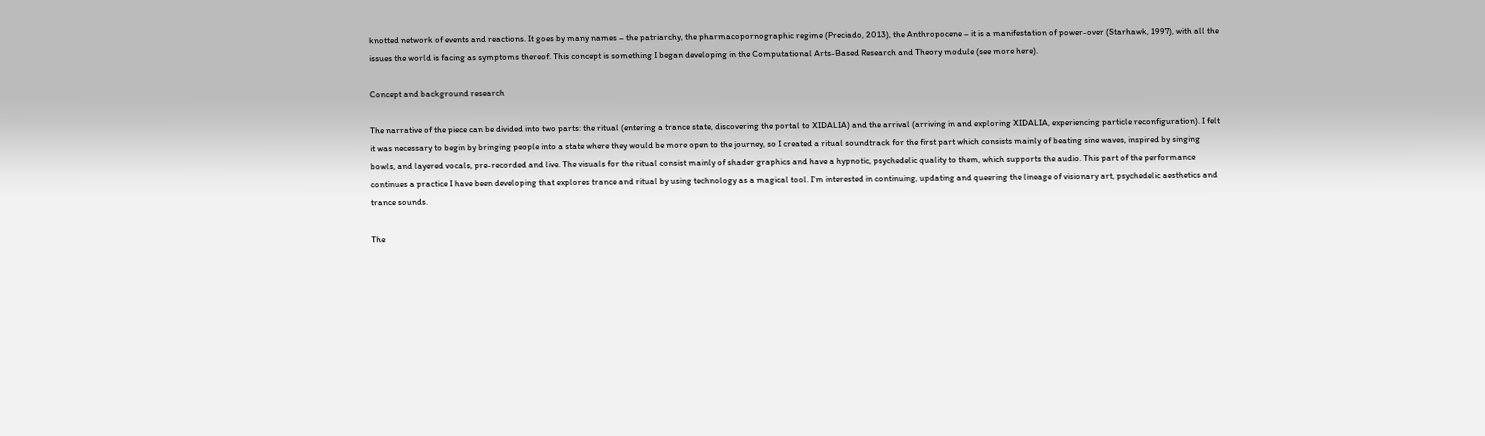knotted network of events and reactions. It goes by many names – the patriarchy, the pharmacopornographic regime (Preciado, 2013), the Anthropocene – it is a manifestation of power-over (Starhawk, 1997), with all the issues the world is facing as symptoms thereof. This concept is something I began developing in the Computational Arts-Based Research and Theory module (see more here).

Concept and background research

The narrative of the piece can be divided into two parts: the ritual (entering a trance state, discovering the portal to XIDALIA) and the arrival (arriving in and exploring XIDALIA, experiencing particle reconfiguration). I felt it was necessary to begin by bringing people into a state where they would be more open to the journey, so I created a ritual soundtrack for the first part which consists mainly of beating sine waves, inspired by singing bowls, and layered vocals, pre-recorded and live. The visuals for the ritual consist mainly of shader graphics and have a hypnotic, psychedelic quality to them, which supports the audio. This part of the performance continues a practice I have been developing that explores trance and ritual by using technology as a magical tool. I'm interested in continuing, updating and queering the lineage of visionary art, psychedelic aesthetics and trance sounds.

The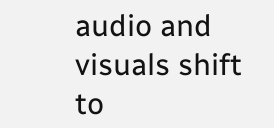audio and visuals shift to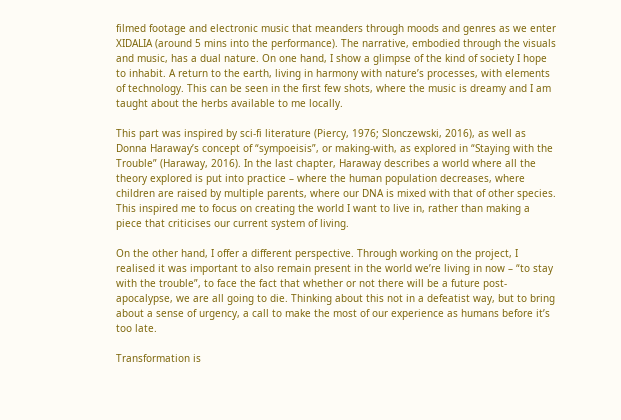filmed footage and electronic music that meanders through moods and genres as we enter XIDALIA (around 5 mins into the performance). The narrative, embodied through the visuals and music, has a dual nature. On one hand, I show a glimpse of the kind of society I hope to inhabit. A return to the earth, living in harmony with nature’s processes, with elements of technology. This can be seen in the first few shots, where the music is dreamy and I am taught about the herbs available to me locally.

This part was inspired by sci-fi literature (Piercy, 1976; Slonczewski, 2016), as well as Donna Haraway’s concept of “sympoeisis”, or making-with, as explored in “Staying with the Trouble” (Haraway, 2016). In the last chapter, Haraway describes a world where all the theory explored is put into practice – where the human population decreases, where children are raised by multiple parents, where our DNA is mixed with that of other species. This inspired me to focus on creating the world I want to live in, rather than making a piece that criticises our current system of living.

On the other hand, I offer a different perspective. Through working on the project, I realised it was important to also remain present in the world we’re living in now – “to stay with the trouble”, to face the fact that whether or not there will be a future post-apocalypse, we are all going to die. Thinking about this not in a defeatist way, but to bring about a sense of urgency, a call to make the most of our experience as humans before it’s too late.

Transformation is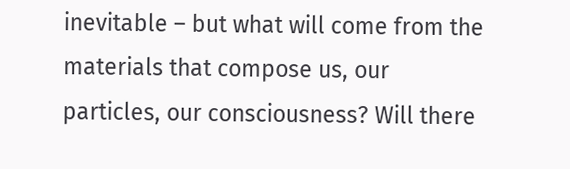inevitable – but what will come from the materials that compose us, our particles, our consciousness? Will there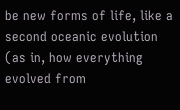be new forms of life, like a second oceanic evolution (as in, how everything evolved from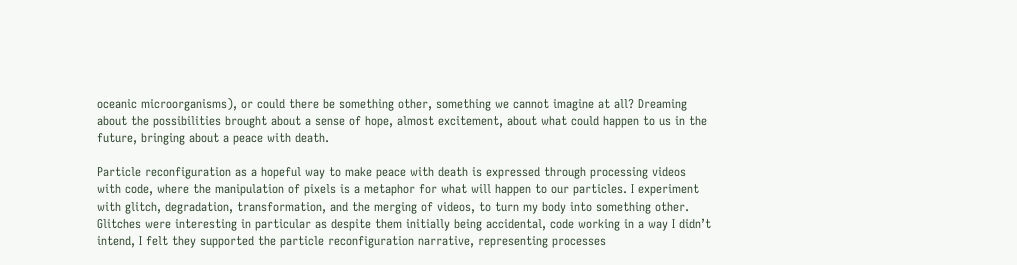oceanic microorganisms), or could there be something other, something we cannot imagine at all? Dreaming about the possibilities brought about a sense of hope, almost excitement, about what could happen to us in the future, bringing about a peace with death.

Particle reconfiguration as a hopeful way to make peace with death is expressed through processing videos with code, where the manipulation of pixels is a metaphor for what will happen to our particles. I experiment with glitch, degradation, transformation, and the merging of videos, to turn my body into something other. Glitches were interesting in particular as despite them initially being accidental, code working in a way I didn’t intend, I felt they supported the particle reconfiguration narrative, representing processes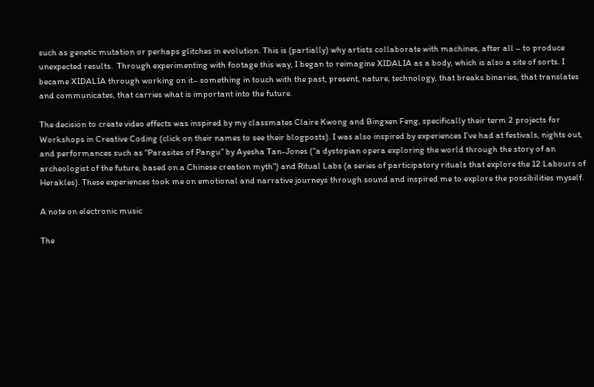such as genetic mutation or perhaps glitches in evolution. This is (partially) why artists collaborate with machines, after all – to produce unexpected results.  Through experimenting with footage this way, I began to reimagine XIDALIA as a body, which is also a site of sorts. I became XIDALIA through working on it– something in touch with the past, present, nature, technology, that breaks binaries, that translates and communicates, that carries what is important into the future.

The decision to create video effects was inspired by my classmates Claire Kwong and Bingxen Feng, specifically their term 2 projects for Workshops in Creative Coding (click on their names to see their blogposts). I was also inspired by experiences I’ve had at festivals, nights out, and performances such as “Parasites of Pangu” by Ayesha Tan-Jones (“a dystopian opera exploring the world through the story of an archeologist of the future, based on a Chinese creation myth”) and Ritual Labs (a series of participatory rituals that explore the 12 Labours of Herakles). These experiences took me on emotional and narrative journeys through sound and inspired me to explore the possibilities myself.

A note on electronic music

The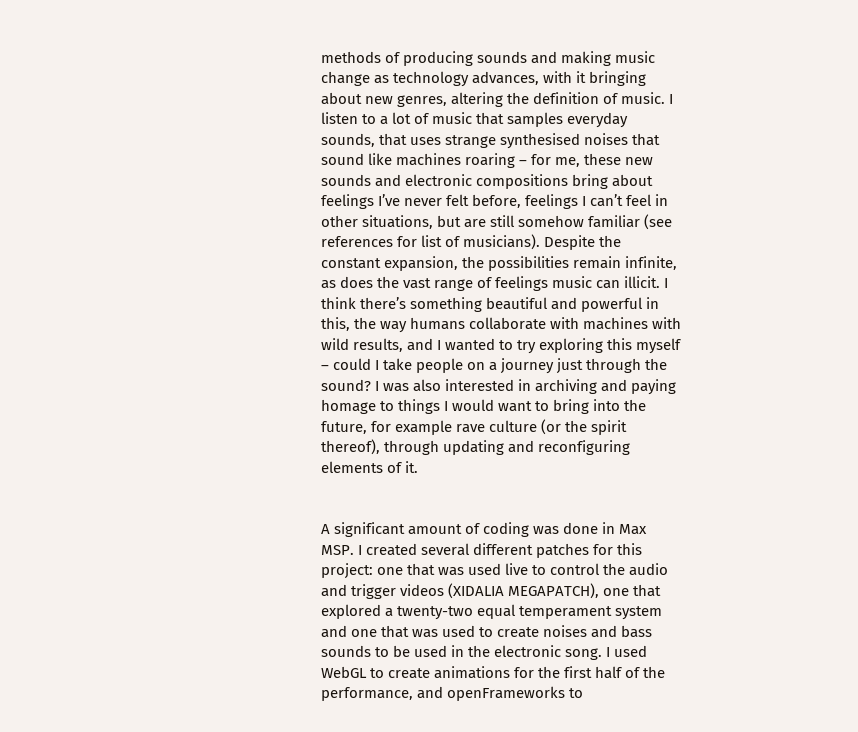methods of producing sounds and making music change as technology advances, with it bringing about new genres, altering the definition of music. I listen to a lot of music that samples everyday sounds, that uses strange synthesised noises that sound like machines roaring – for me, these new sounds and electronic compositions bring about feelings I’ve never felt before, feelings I can’t feel in other situations, but are still somehow familiar (see references for list of musicians). Despite the constant expansion, the possibilities remain infinite, as does the vast range of feelings music can illicit. I think there’s something beautiful and powerful in this, the way humans collaborate with machines with wild results, and I wanted to try exploring this myself – could I take people on a journey just through the sound? I was also interested in archiving and paying homage to things I would want to bring into the future, for example rave culture (or the spirit thereof), through updating and reconfiguring elements of it.


A significant amount of coding was done in Max MSP. I created several different patches for this project: one that was used live to control the audio and trigger videos (XIDALIA MEGAPATCH), one that explored a twenty-two equal temperament system and one that was used to create noises and bass sounds to be used in the electronic song. I used WebGL to create animations for the first half of the performance, and openFrameworks to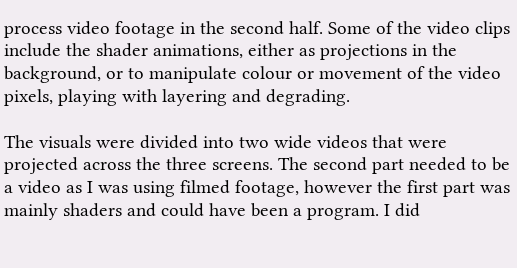process video footage in the second half. Some of the video clips include the shader animations, either as projections in the background, or to manipulate colour or movement of the video pixels, playing with layering and degrading.

The visuals were divided into two wide videos that were projected across the three screens. The second part needed to be a video as I was using filmed footage, however the first part was mainly shaders and could have been a program. I did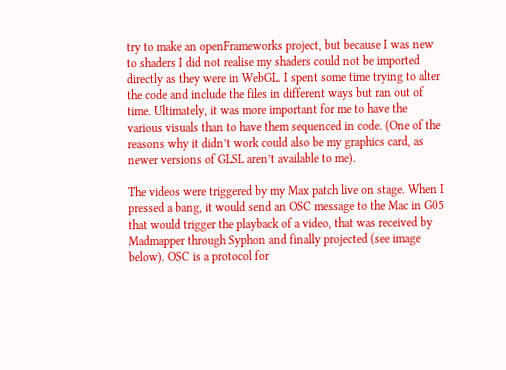try to make an openFrameworks project, but because I was new to shaders I did not realise my shaders could not be imported directly as they were in WebGL. I spent some time trying to alter the code and include the files in different ways but ran out of time. Ultimately, it was more important for me to have the various visuals than to have them sequenced in code. (One of the reasons why it didn’t work could also be my graphics card, as newer versions of GLSL aren’t available to me).

The videos were triggered by my Max patch live on stage. When I pressed a bang, it would send an OSC message to the Mac in G05 that would trigger the playback of a video, that was received by Madmapper through Syphon and finally projected (see image below). OSC is a protocol for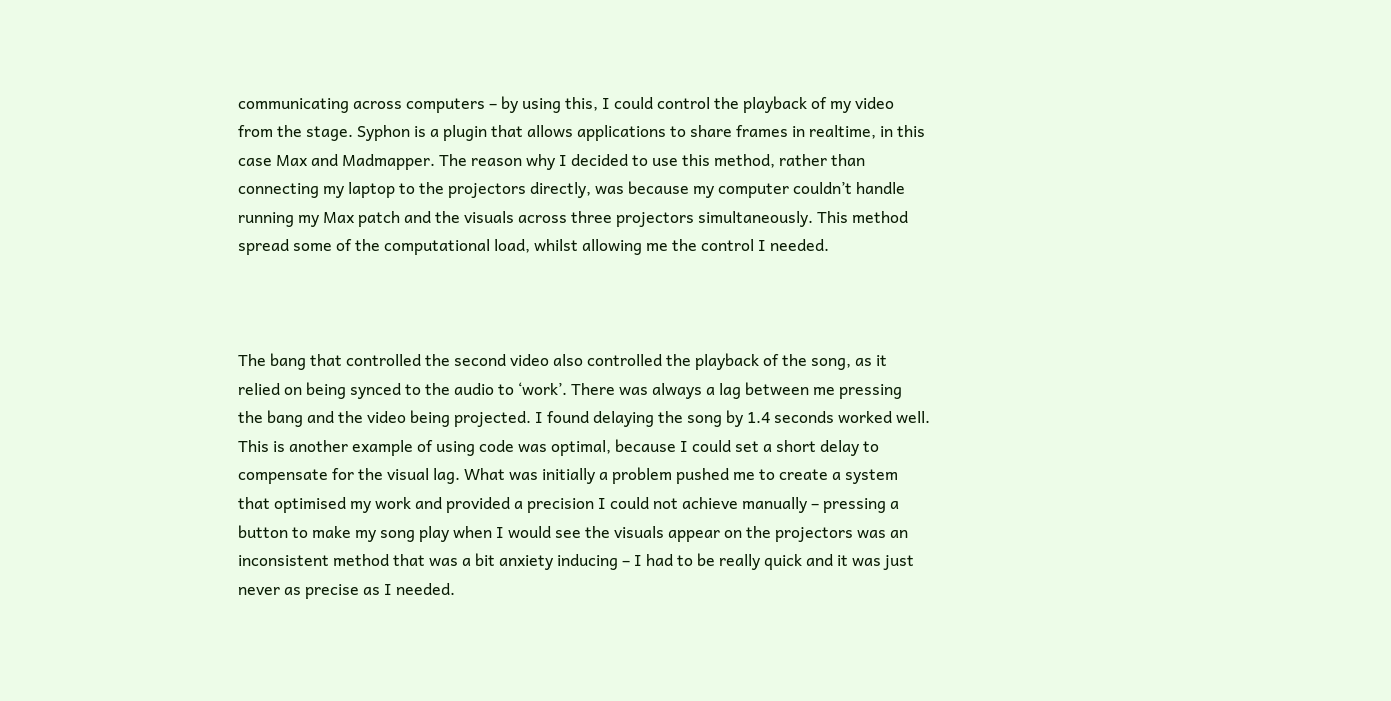communicating across computers – by using this, I could control the playback of my video from the stage. Syphon is a plugin that allows applications to share frames in realtime, in this case Max and Madmapper. The reason why I decided to use this method, rather than connecting my laptop to the projectors directly, was because my computer couldn’t handle running my Max patch and the visuals across three projectors simultaneously. This method spread some of the computational load, whilst allowing me the control I needed.



The bang that controlled the second video also controlled the playback of the song, as it relied on being synced to the audio to ‘work’. There was always a lag between me pressing the bang and the video being projected. I found delaying the song by 1.4 seconds worked well. This is another example of using code was optimal, because I could set a short delay to compensate for the visual lag. What was initially a problem pushed me to create a system that optimised my work and provided a precision I could not achieve manually – pressing a button to make my song play when I would see the visuals appear on the projectors was an inconsistent method that was a bit anxiety inducing – I had to be really quick and it was just never as precise as I needed.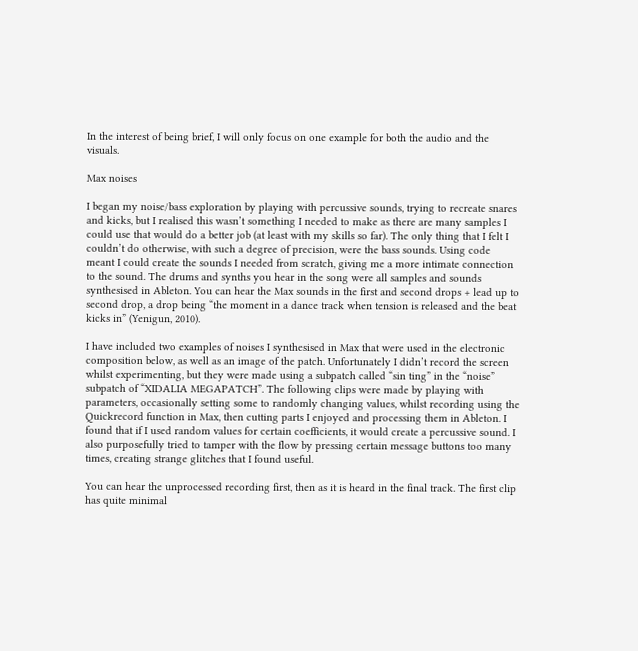In the interest of being brief, I will only focus on one example for both the audio and the visuals.

Max noises

I began my noise/bass exploration by playing with percussive sounds, trying to recreate snares and kicks, but I realised this wasn’t something I needed to make as there are many samples I could use that would do a better job (at least with my skills so far). The only thing that I felt I couldn’t do otherwise, with such a degree of precision, were the bass sounds. Using code meant I could create the sounds I needed from scratch, giving me a more intimate connection to the sound. The drums and synths you hear in the song were all samples and sounds synthesised in Ableton. You can hear the Max sounds in the first and second drops + lead up to second drop, a drop being “the moment in a dance track when tension is released and the beat kicks in” (Yenigun, 2010).

I have included two examples of noises I synthesised in Max that were used in the electronic composition below, as well as an image of the patch. Unfortunately I didn’t record the screen whilst experimenting, but they were made using a subpatch called “sin ting” in the “noise” subpatch of “XIDALIA MEGAPATCH”. The following clips were made by playing with parameters, occasionally setting some to randomly changing values, whilst recording using the Quickrecord function in Max, then cutting parts I enjoyed and processing them in Ableton. I found that if I used random values for certain coefficients, it would create a percussive sound. I also purposefully tried to tamper with the flow by pressing certain message buttons too many times, creating strange glitches that I found useful.

You can hear the unprocessed recording first, then as it is heard in the final track. The first clip has quite minimal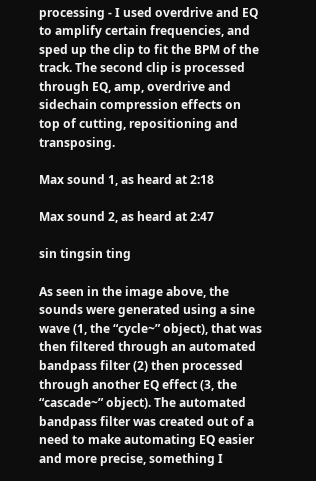processing - I used overdrive and EQ to amplify certain frequencies, and sped up the clip to fit the BPM of the track. The second clip is processed through EQ, amp, overdrive and sidechain compression effects on top of cutting, repositioning and transposing.

Max sound 1, as heard at 2:18

Max sound 2, as heard at 2:47

sin tingsin ting

As seen in the image above, the sounds were generated using a sine wave (1, the “cycle~” object), that was then filtered through an automated bandpass filter (2) then processed through another EQ effect (3, the “cascade~” object). The automated bandpass filter was created out of a need to make automating EQ easier and more precise, something I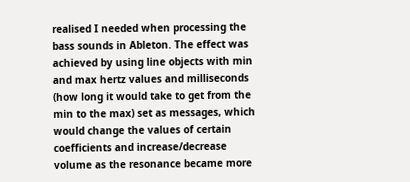realised I needed when processing the bass sounds in Ableton. The effect was achieved by using line objects with min and max hertz values and milliseconds (how long it would take to get from the min to the max) set as messages, which would change the values of certain coefficients and increase/decrease volume as the resonance became more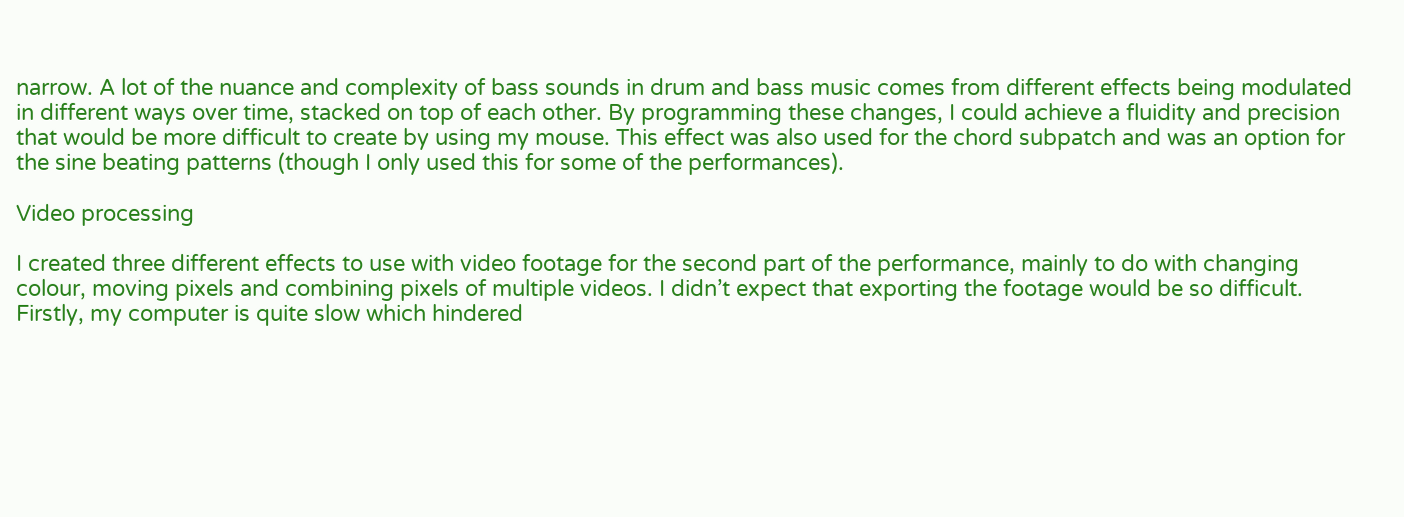narrow. A lot of the nuance and complexity of bass sounds in drum and bass music comes from different effects being modulated in different ways over time, stacked on top of each other. By programming these changes, I could achieve a fluidity and precision that would be more difficult to create by using my mouse. This effect was also used for the chord subpatch and was an option for the sine beating patterns (though I only used this for some of the performances).

Video processing

I created three different effects to use with video footage for the second part of the performance, mainly to do with changing colour, moving pixels and combining pixels of multiple videos. I didn’t expect that exporting the footage would be so difficult. Firstly, my computer is quite slow which hindered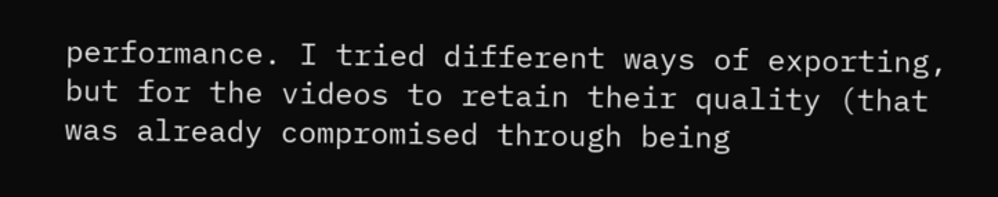performance. I tried different ways of exporting, but for the videos to retain their quality (that was already compromised through being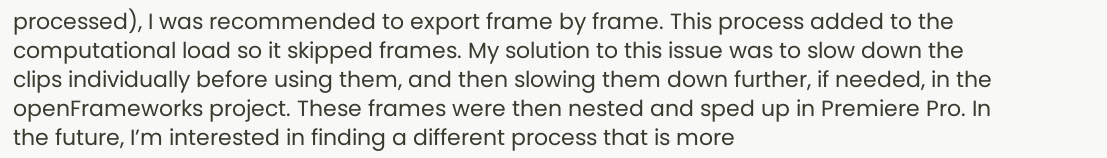processed), I was recommended to export frame by frame. This process added to the computational load so it skipped frames. My solution to this issue was to slow down the clips individually before using them, and then slowing them down further, if needed, in the openFrameworks project. These frames were then nested and sped up in Premiere Pro. In the future, I’m interested in finding a different process that is more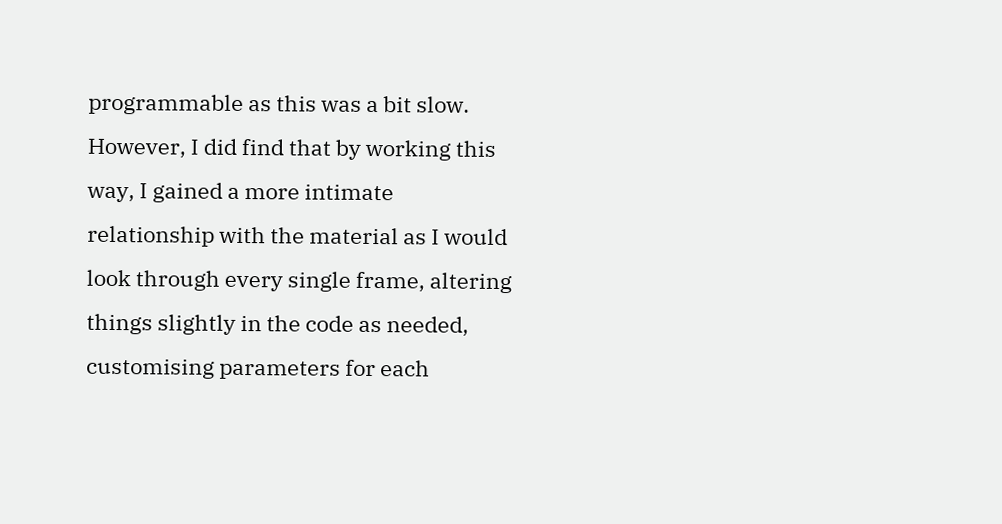programmable as this was a bit slow. However, I did find that by working this way, I gained a more intimate relationship with the material as I would look through every single frame, altering things slightly in the code as needed, customising parameters for each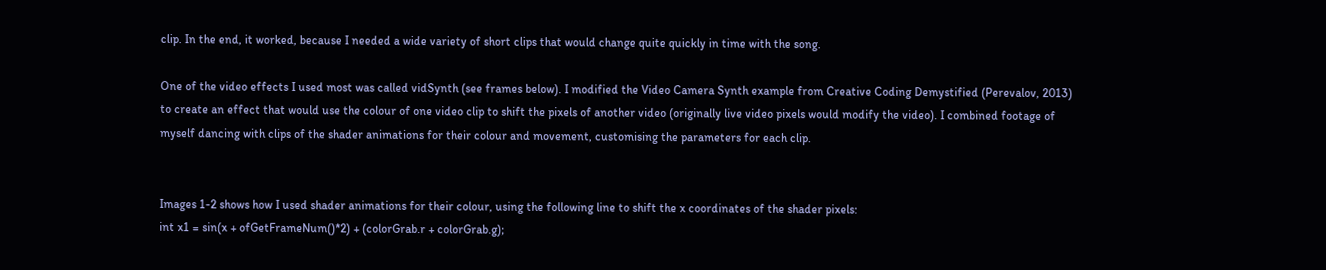clip. In the end, it worked, because I needed a wide variety of short clips that would change quite quickly in time with the song.

One of the video effects I used most was called vidSynth (see frames below). I modified the Video Camera Synth example from Creative Coding Demystified (Perevalov, 2013) to create an effect that would use the colour of one video clip to shift the pixels of another video (originally live video pixels would modify the video). I combined footage of myself dancing with clips of the shader animations for their colour and movement, customising the parameters for each clip.


Images 1-2 shows how I used shader animations for their colour, using the following line to shift the x coordinates of the shader pixels:
int x1 = sin(x + ofGetFrameNum()*2) + (colorGrab.r + colorGrab.g);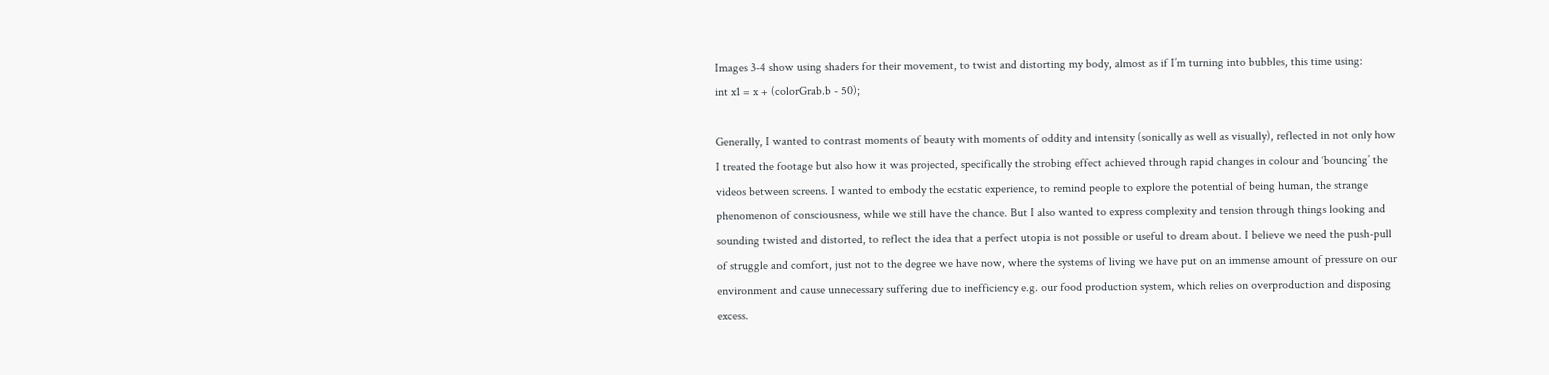Images 3-4 show using shaders for their movement, to twist and distorting my body, almost as if I’m turning into bubbles, this time using:
int x1 = x + (colorGrab.b - 50);

Generally, I wanted to contrast moments of beauty with moments of oddity and intensity (sonically as well as visually), reflected in not only how I treated the footage but also how it was projected, specifically the strobing effect achieved through rapid changes in colour and ‘bouncing’ the videos between screens. I wanted to embody the ecstatic experience, to remind people to explore the potential of being human, the strange phenomenon of consciousness, while we still have the chance. But I also wanted to express complexity and tension through things looking and sounding twisted and distorted, to reflect the idea that a perfect utopia is not possible or useful to dream about. I believe we need the push-pull of struggle and comfort, just not to the degree we have now, where the systems of living we have put on an immense amount of pressure on our environment and cause unnecessary suffering due to inefficiency e.g. our food production system, which relies on overproduction and disposing excess.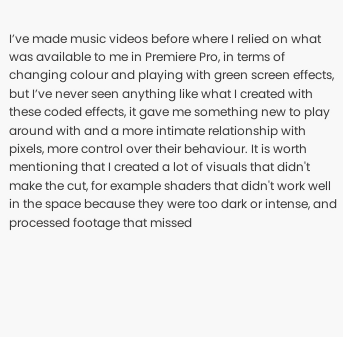I’ve made music videos before where I relied on what was available to me in Premiere Pro, in terms of changing colour and playing with green screen effects, but I’ve never seen anything like what I created with these coded effects, it gave me something new to play around with and a more intimate relationship with pixels, more control over their behaviour. It is worth mentioning that I created a lot of visuals that didn't make the cut, for example shaders that didn't work well in the space because they were too dark or intense, and processed footage that missed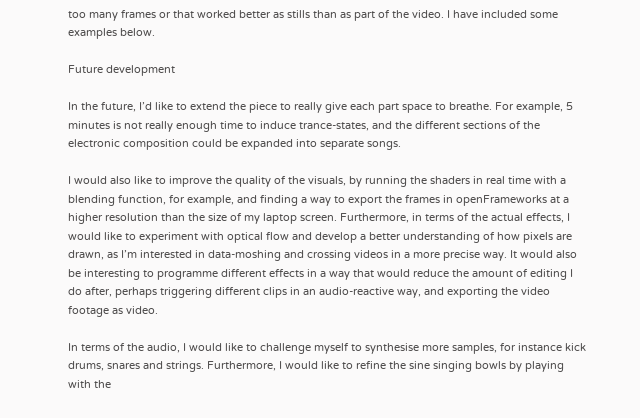too many frames or that worked better as stills than as part of the video. I have included some examples below.

Future development

In the future, I’d like to extend the piece to really give each part space to breathe. For example, 5 minutes is not really enough time to induce trance-states, and the different sections of the electronic composition could be expanded into separate songs.

I would also like to improve the quality of the visuals, by running the shaders in real time with a blending function, for example, and finding a way to export the frames in openFrameworks at a higher resolution than the size of my laptop screen. Furthermore, in terms of the actual effects, I would like to experiment with optical flow and develop a better understanding of how pixels are drawn, as I’m interested in data-moshing and crossing videos in a more precise way. It would also be interesting to programme different effects in a way that would reduce the amount of editing I do after, perhaps triggering different clips in an audio-reactive way, and exporting the video footage as video.

In terms of the audio, I would like to challenge myself to synthesise more samples, for instance kick drums, snares and strings. Furthermore, I would like to refine the sine singing bowls by playing with the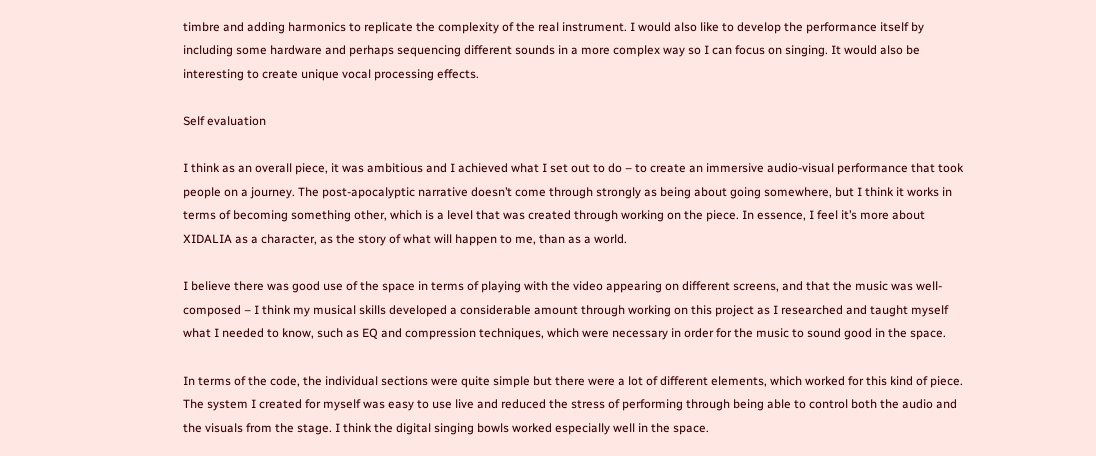timbre and adding harmonics to replicate the complexity of the real instrument. I would also like to develop the performance itself by including some hardware and perhaps sequencing different sounds in a more complex way so I can focus on singing. It would also be interesting to create unique vocal processing effects.

Self evaluation

I think as an overall piece, it was ambitious and I achieved what I set out to do – to create an immersive audio-visual performance that took people on a journey. The post-apocalyptic narrative doesn’t come through strongly as being about going somewhere, but I think it works in terms of becoming something other, which is a level that was created through working on the piece. In essence, I feel it’s more about XIDALIA as a character, as the story of what will happen to me, than as a world.

I believe there was good use of the space in terms of playing with the video appearing on different screens, and that the music was well-composed – I think my musical skills developed a considerable amount through working on this project as I researched and taught myself what I needed to know, such as EQ and compression techniques, which were necessary in order for the music to sound good in the space.

In terms of the code, the individual sections were quite simple but there were a lot of different elements, which worked for this kind of piece. The system I created for myself was easy to use live and reduced the stress of performing through being able to control both the audio and the visuals from the stage. I think the digital singing bowls worked especially well in the space.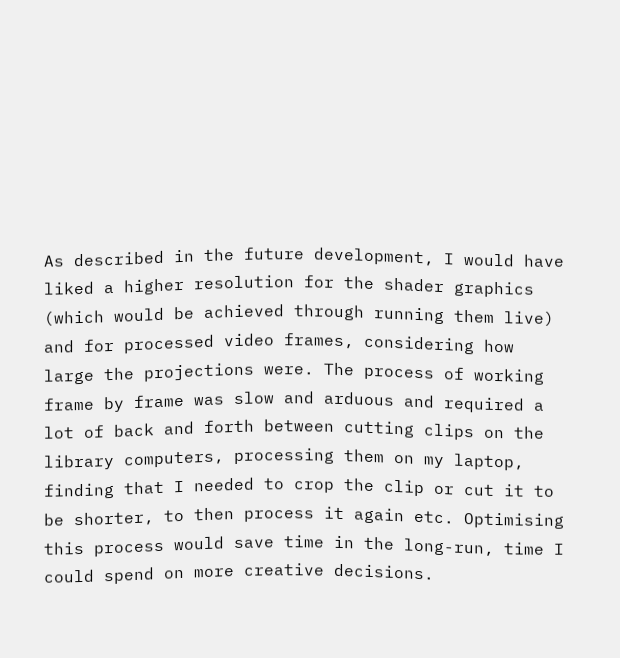As described in the future development, I would have liked a higher resolution for the shader graphics (which would be achieved through running them live) and for processed video frames, considering how large the projections were. The process of working frame by frame was slow and arduous and required a lot of back and forth between cutting clips on the library computers, processing them on my laptop, finding that I needed to crop the clip or cut it to be shorter, to then process it again etc. Optimising this process would save time in the long-run, time I could spend on more creative decisions.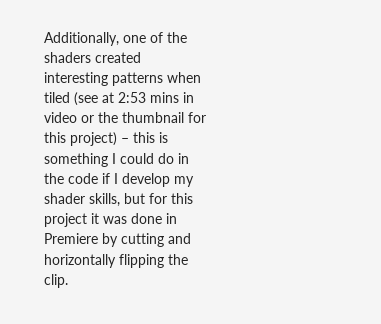Additionally, one of the shaders created interesting patterns when tiled (see at 2:53 mins in video or the thumbnail for this project) – this is something I could do in the code if I develop my shader skills, but for this project it was done in Premiere by cutting and horizontally flipping the clip.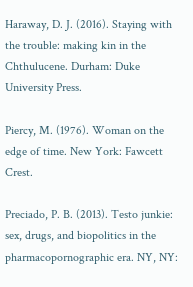Haraway, D. J. (2016). Staying with the trouble: making kin in the Chthulucene. Durham: Duke University Press.

Piercy, M. (1976). Woman on the edge of time. New York: Fawcett Crest.

Preciado, P. B. (2013). Testo junkie: sex, drugs, and biopolitics in the pharmacopornographic era. NY, NY: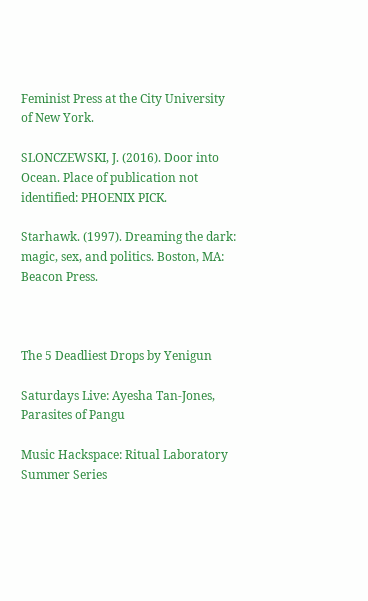Feminist Press at the City University of New York.

SLONCZEWSKI, J. (2016). Door into Ocean. Place of publication not identified: PHOENIX PICK.

Starhawk. (1997). Dreaming the dark: magic, sex, and politics. Boston, MA: Beacon Press.



The 5 Deadliest Drops by Yenigun

Saturdays Live: Ayesha Tan-Jones, Parasites of Pangu

Music Hackspace: Ritual Laboratory Summer Series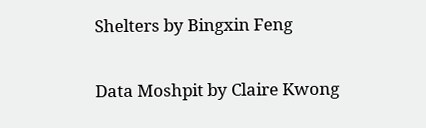Shelters by Bingxin Feng

Data Moshpit by Claire Kwong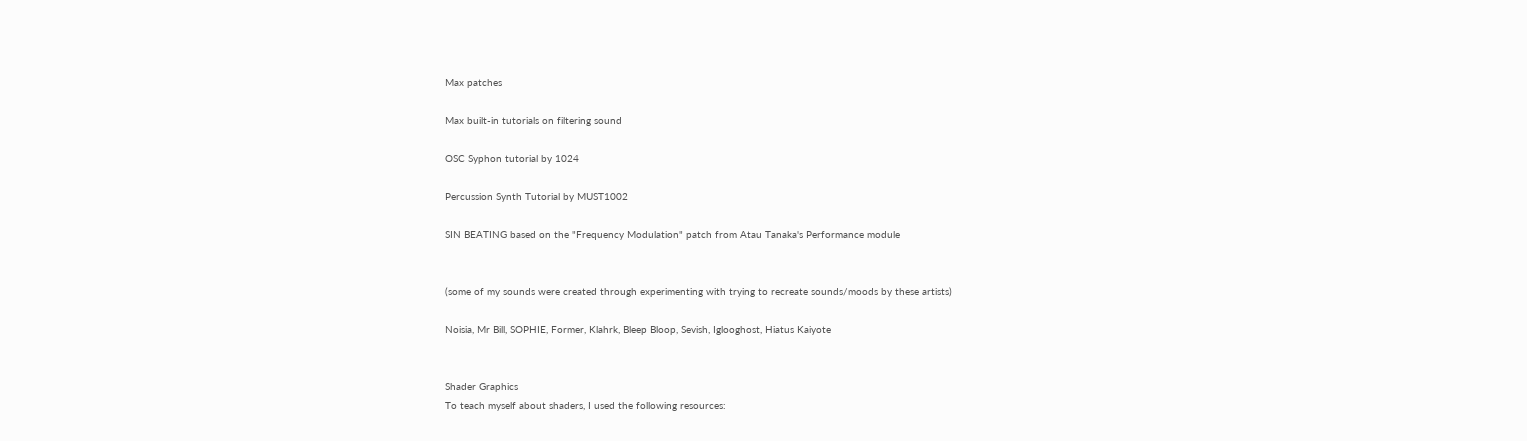Max patches

Max built-in tutorials on filtering sound

OSC Syphon tutorial by 1024

Percussion Synth Tutorial by MUST1002

SIN BEATING based on the "Frequency Modulation" patch from Atau Tanaka's Performance module


(some of my sounds were created through experimenting with trying to recreate sounds/moods by these artists)

Noisia, Mr Bill, SOPHIE, Former, Klahrk, Bleep Bloop, Sevish, Iglooghost, Hiatus Kaiyote


Shader Graphics
To teach myself about shaders, I used the following resources: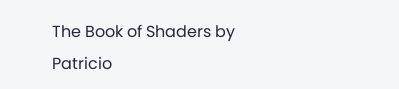The Book of Shaders by Patricio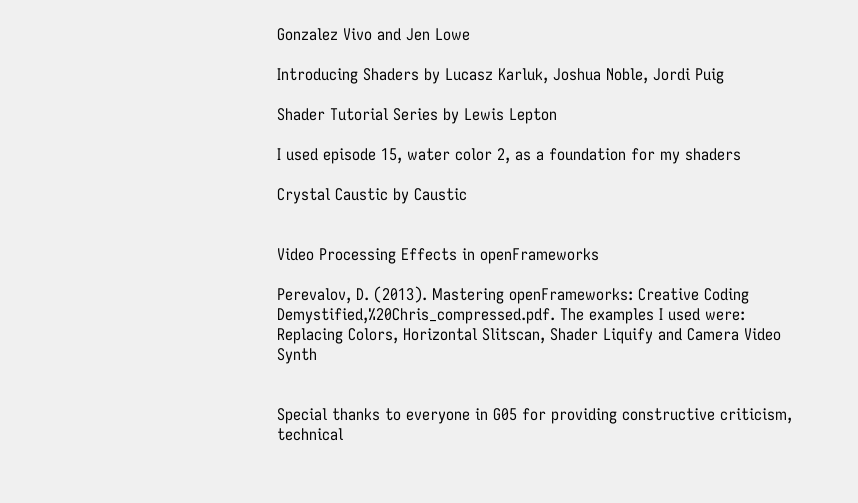Gonzalez Vivo and Jen Lowe

Introducing Shaders by Lucasz Karluk, Joshua Noble, Jordi Puig

Shader Tutorial Series by Lewis Lepton

I used episode 15, water color 2, as a foundation for my shaders

Crystal Caustic by Caustic


Video Processing Effects in openFrameworks

Perevalov, D. (2013). Mastering openFrameworks: Creative Coding Demystified,%20Chris_compressed.pdf. The examples I used were: Replacing Colors, Horizontal Slitscan, Shader Liquify and Camera Video Synth


Special thanks to everyone in G05 for providing constructive criticism, technical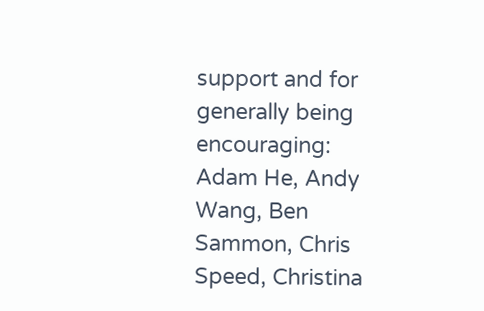support and for generally being encouraging: Adam He, Andy Wang, Ben Sammon, Chris Speed, Christina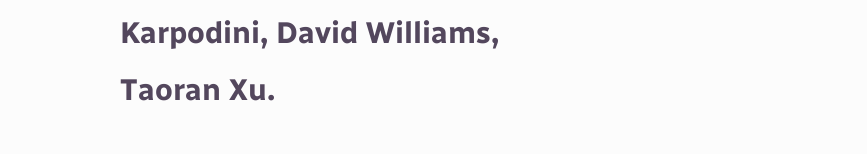Karpodini, David Williams, Taoran Xu.